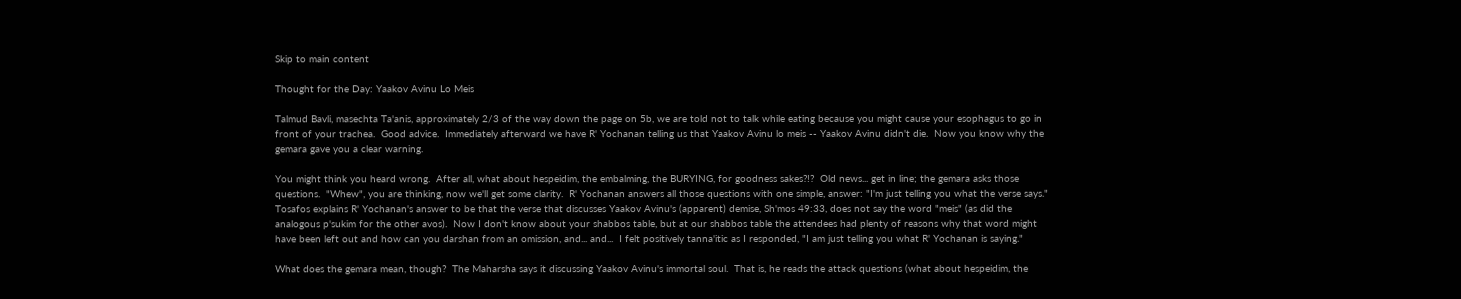Skip to main content

Thought for the Day: Yaakov Avinu Lo Meis

Talmud Bavli, masechta Ta'anis, approximately 2/3 of the way down the page on 5b, we are told not to talk while eating because you might cause your esophagus to go in front of your trachea.  Good advice.  Immediately afterward we have R' Yochanan telling us that Yaakov Avinu lo meis -- Yaakov Avinu didn't die.  Now you know why the gemara gave you a clear warning.

You might think you heard wrong.  After all, what about hespeidim, the embalming, the BURYING, for goodness sakes?!?  Old news... get in line; the gemara asks those questions.  "Whew", you are thinking, now we'll get some clarity.  R' Yochanan answers all those questions with one simple, answer: "I'm just telling you what the verse says."  Tosafos explains R' Yochanan's answer to be that the verse that discusses Yaakov Avinu's (apparent) demise, Sh'mos 49:33, does not say the word "meis" (as did the analogous p'sukim for the other avos).  Now I don't know about your shabbos table, but at our shabbos table the attendees had plenty of reasons why that word might have been left out and how can you darshan from an omission, and... and...  I felt positively tanna'itic as I responded, "I am just telling you what R' Yochanan is saying."

What does the gemara mean, though?  The Maharsha says it discussing Yaakov Avinu's immortal soul.  That is, he reads the attack questions (what about hespeidim, the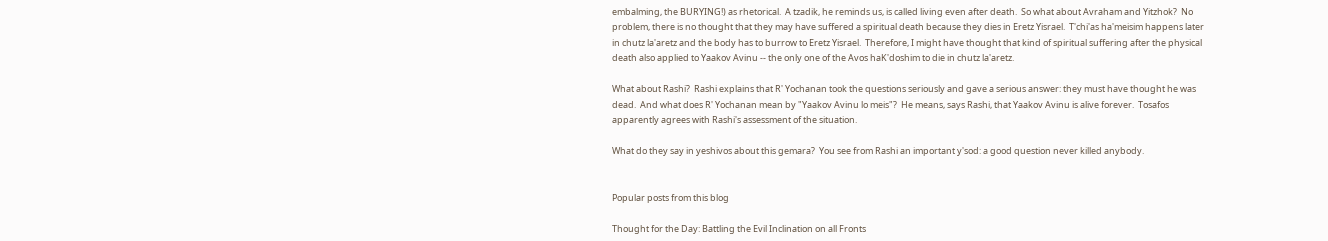embalming, the BURYING!) as rhetorical.  A tzadik, he reminds us, is called living even after death.  So what about Avraham and Yitzhok?  No problem, there is no thought that they may have suffered a spiritual death because they dies in Eretz Yisrael.  T'chi'as ha'meisim happens later in chutz la'aretz and the body has to burrow to Eretz Yisrael.  Therefore, I might have thought that kind of spiritual suffering after the physical death also applied to Yaakov Avinu -- the only one of the Avos haK'doshim to die in chutz la'aretz.

What about Rashi?  Rashi explains that R' Yochanan took the questions seriously and gave a serious answer: they must have thought he was dead.  And what does R' Yochanan mean by "Yaakov Avinu lo meis"?  He means, says Rashi, that Yaakov Avinu is alive forever.  Tosafos apparently agrees with Rashi's assessment of the situation.

What do they say in yeshivos about this gemara?  You see from Rashi an important y'sod: a good question never killed anybody.


Popular posts from this blog

Thought for the Day: Battling the Evil Inclination on all Fronts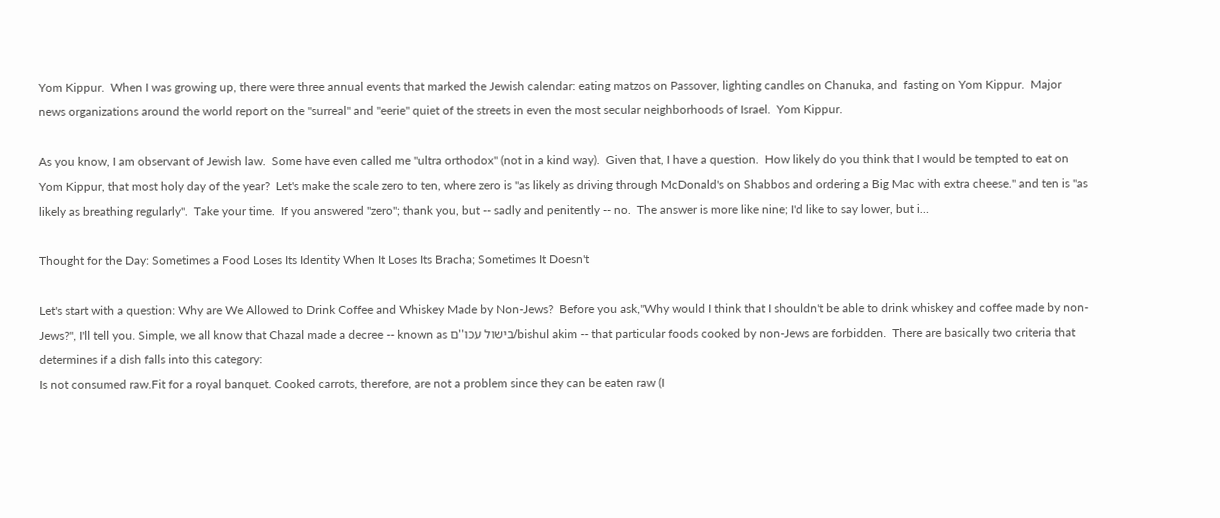Yom Kippur.  When I was growing up, there were three annual events that marked the Jewish calendar: eating matzos on Passover, lighting candles on Chanuka, and  fasting on Yom Kippur.  Major news organizations around the world report on the "surreal" and "eerie" quiet of the streets in even the most secular neighborhoods of Israel.  Yom Kippur.

As you know, I am observant of Jewish law.  Some have even called me "ultra orthodox" (not in a kind way).  Given that, I have a question.  How likely do you think that I would be tempted to eat on Yom Kippur, that most holy day of the year?  Let's make the scale zero to ten, where zero is "as likely as driving through McDonald's on Shabbos and ordering a Big Mac with extra cheese." and ten is "as likely as breathing regularly".  Take your time.  If you answered "zero"; thank you, but -- sadly and penitently -- no.  The answer is more like nine; I'd like to say lower, but i…

Thought for the Day: Sometimes a Food Loses Its Identity When It Loses Its Bracha; Sometimes It Doesn't

Let's start with a question: Why are We Allowed to Drink Coffee and Whiskey Made by Non-Jews?  Before you ask,"Why would I think that I shouldn't be able to drink whiskey and coffee made by non-Jews?", I'll tell you. Simple, we all know that Chazal made a decree -- known as בישול עכו''ם/bishul akim -- that particular foods cooked by non-Jews are forbidden.  There are basically two criteria that determines if a dish falls into this category:
Is not consumed raw.Fit for a royal banquet. Cooked carrots, therefore, are not a problem since they can be eaten raw (I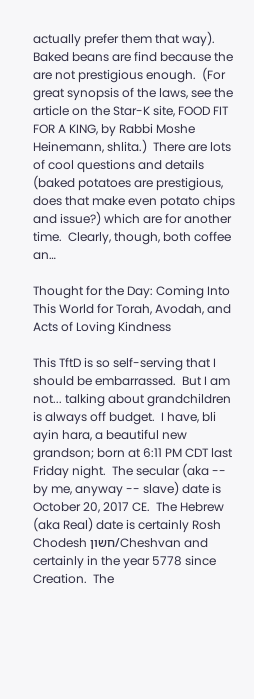actually prefer them that way).  Baked beans are find because the are not prestigious enough.  (For great synopsis of the laws, see the article on the Star-K site, FOOD FIT FOR A KING, by Rabbi Moshe Heinemann, shlita.)  There are lots of cool questions and details (baked potatoes are prestigious, does that make even potato chips and issue?) which are for another time.  Clearly, though, both coffee an…

Thought for the Day: Coming Into This World for Torah, Avodah, and Acts of Loving Kindness

This TftD is so self-serving that I should be embarrassed.  But I am not... talking about grandchildren is always off budget.  I have, bli ayin hara, a beautiful new grandson; born at 6:11 PM CDT last Friday night.  The secular (aka -- by me, anyway -- slave) date is October 20, 2017 CE.  The Hebrew (aka Real) date is certainly Rosh Chodesh חשון/Cheshvan and certainly in the year 5778 since Creation.  The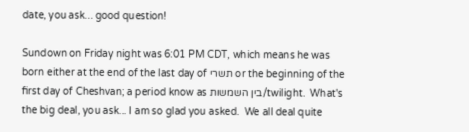date, you ask... good question!

Sundown on Friday night was 6:01 PM CDT, which means he was born either at the end of the last day of תשרי or the beginning of the first day of Cheshvan; a period know as בין השמשות/twilight.  What's the big deal, you ask... I am so glad you asked.  We all deal quite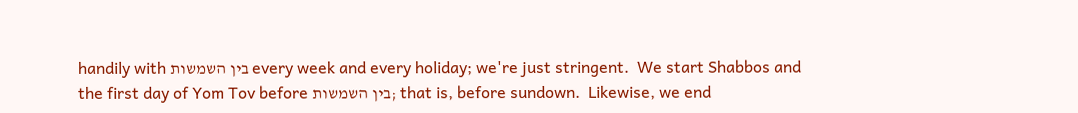handily with בין השמשות every week and every holiday; we're just stringent.  We start Shabbos and the first day of Yom Tov before בין השמשות; that is, before sundown.  Likewise, we end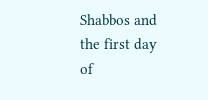Shabbos and the first day of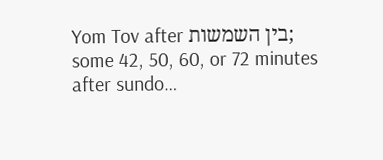Yom Tov after בין השמשות; some 42, 50, 60, or 72 minutes after sundo…